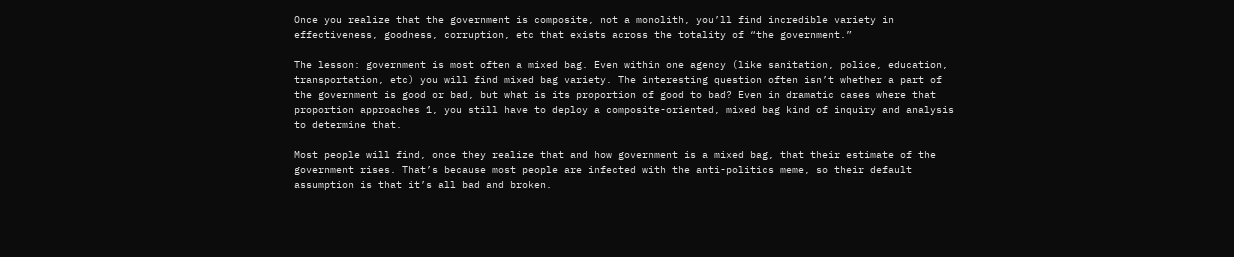Once you realize that the government is composite, not a monolith, you’ll find incredible variety in effectiveness, goodness, corruption, etc that exists across the totality of “the government.”

The lesson: government is most often a mixed bag. Even within one agency (like sanitation, police, education, transportation, etc) you will find mixed bag variety. The interesting question often isn’t whether a part of the government is good or bad, but what is its proportion of good to bad? Even in dramatic cases where that proportion approaches 1, you still have to deploy a composite-oriented, mixed bag kind of inquiry and analysis to determine that.

Most people will find, once they realize that and how government is a mixed bag, that their estimate of the government rises. That’s because most people are infected with the anti-politics meme, so their default assumption is that it’s all bad and broken.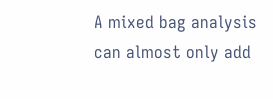A mixed bag analysis can almost only add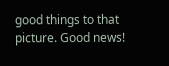good things to that picture. Good news!